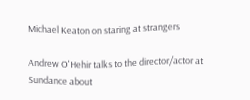Michael Keaton on staring at strangers

Andrew O'Hehir talks to the director/actor at Sundance about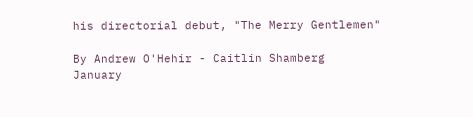his directorial debut, "The Merry Gentlemen"

By Andrew O'Hehir - Caitlin Shamberg
January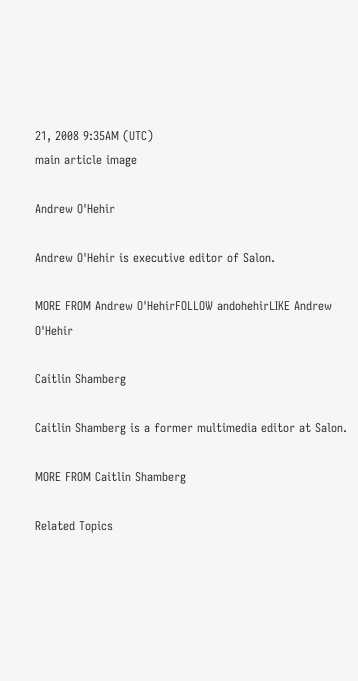21, 2008 9:35AM (UTC)
main article image

Andrew O'Hehir

Andrew O'Hehir is executive editor of Salon.

MORE FROM Andrew O'HehirFOLLOW andohehirLIKE Andrew O'Hehir

Caitlin Shamberg

Caitlin Shamberg is a former multimedia editor at Salon.

MORE FROM Caitlin Shamberg

Related Topics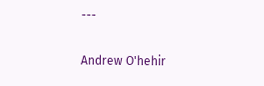---

Andrew O'hehir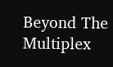Beyond The Multiplex